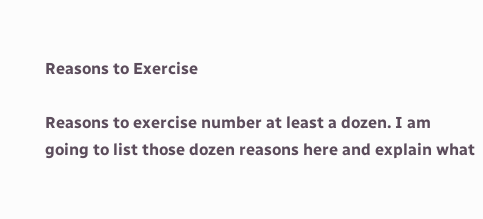Reasons to Exercise

Reasons to exercise number at least a dozen. I am going to list those dozen reasons here and explain what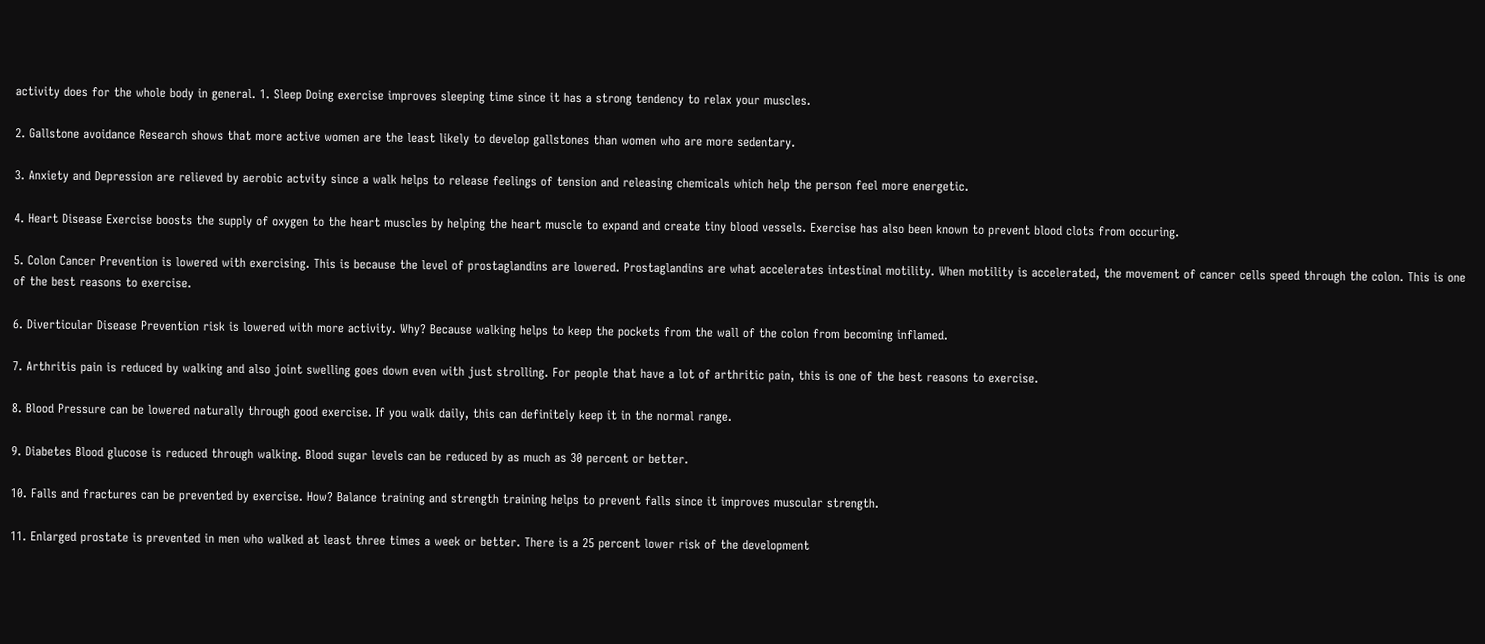activity does for the whole body in general. 1. Sleep Doing exercise improves sleeping time since it has a strong tendency to relax your muscles.

2. Gallstone avoidance Research shows that more active women are the least likely to develop gallstones than women who are more sedentary.

3. Anxiety and Depression are relieved by aerobic actvity since a walk helps to release feelings of tension and releasing chemicals which help the person feel more energetic.

4. Heart Disease Exercise boosts the supply of oxygen to the heart muscles by helping the heart muscle to expand and create tiny blood vessels. Exercise has also been known to prevent blood clots from occuring.

5. Colon Cancer Prevention is lowered with exercising. This is because the level of prostaglandins are lowered. Prostaglandins are what accelerates intestinal motility. When motility is accelerated, the movement of cancer cells speed through the colon. This is one of the best reasons to exercise.

6. Diverticular Disease Prevention risk is lowered with more activity. Why? Because walking helps to keep the pockets from the wall of the colon from becoming inflamed.

7. Arthritis pain is reduced by walking and also joint swelling goes down even with just strolling. For people that have a lot of arthritic pain, this is one of the best reasons to exercise.

8. Blood Pressure can be lowered naturally through good exercise. If you walk daily, this can definitely keep it in the normal range.

9. Diabetes Blood glucose is reduced through walking. Blood sugar levels can be reduced by as much as 30 percent or better.

10. Falls and fractures can be prevented by exercise. How? Balance training and strength training helps to prevent falls since it improves muscular strength.

11. Enlarged prostate is prevented in men who walked at least three times a week or better. There is a 25 percent lower risk of the development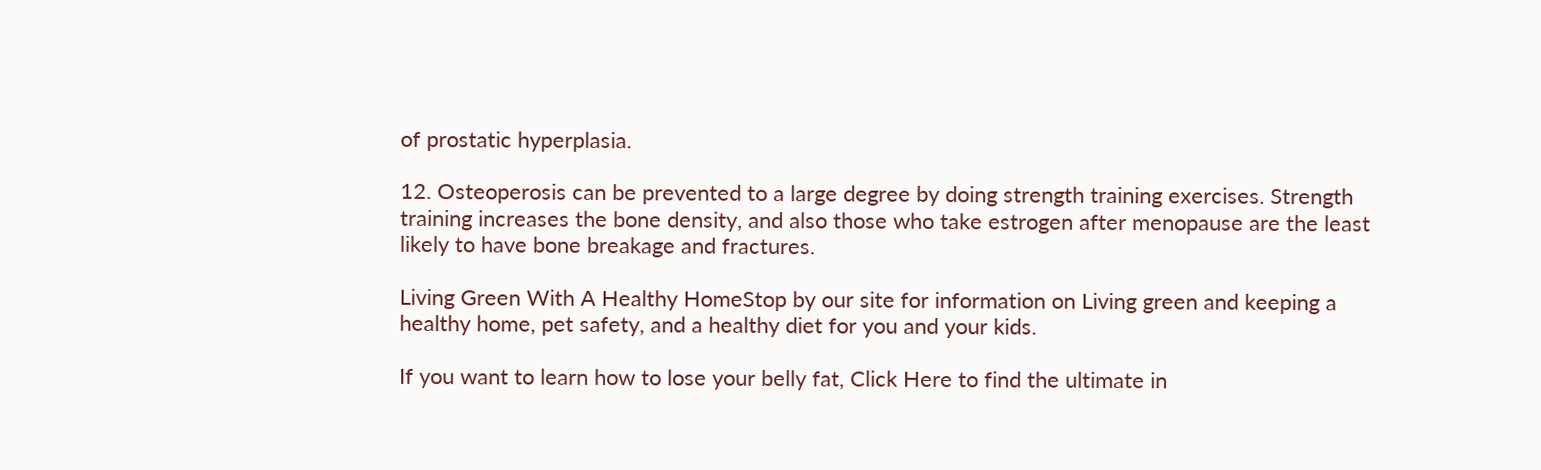of prostatic hyperplasia.

12. Osteoperosis can be prevented to a large degree by doing strength training exercises. Strength training increases the bone density, and also those who take estrogen after menopause are the least likely to have bone breakage and fractures.

Living Green With A Healthy HomeStop by our site for information on Living green and keeping a healthy home, pet safety, and a healthy diet for you and your kids.

If you want to learn how to lose your belly fat, Click Here to find the ultimate in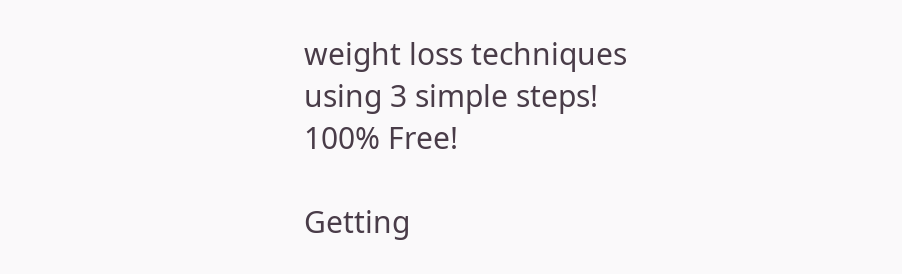weight loss techniques using 3 simple steps! 100% Free!

Getting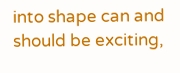into shape can and should be exciting,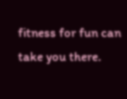fitness for fun can take you there.